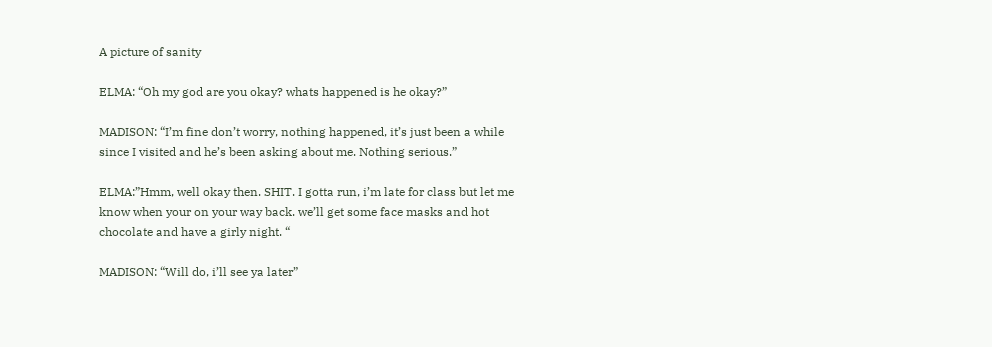A picture of sanity

ELMA: “Oh my god are you okay? whats happened is he okay?”

MADISON: “I’m fine don’t worry, nothing happened, it’s just been a while since I visited and he’s been asking about me. Nothing serious.”

ELMA:”Hmm, well okay then. SHIT. I gotta run, i’m late for class but let me know when your on your way back. we’ll get some face masks and hot chocolate and have a girly night. “

MADISON: “Will do, i’ll see ya later”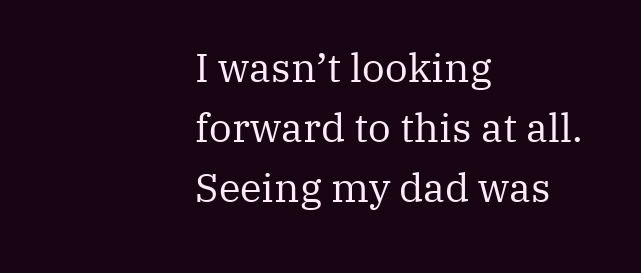I wasn’t looking forward to this at all. Seeing my dad was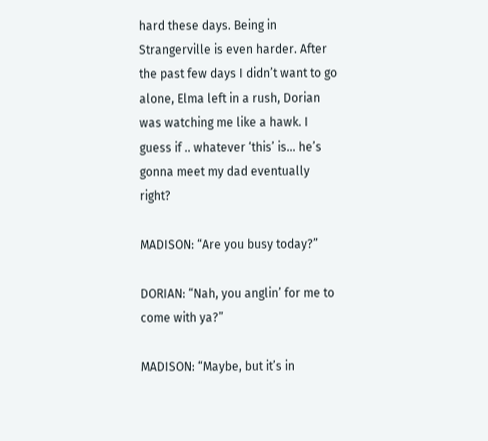hard these days. Being in Strangerville is even harder. After the past few days I didn’t want to go alone, Elma left in a rush, Dorian was watching me like a hawk. I guess if .. whatever ‘this’ is… he’s gonna meet my dad eventually right?

MADISON: “Are you busy today?”

DORIAN: “Nah, you anglin’ for me to come with ya?”

MADISON: “Maybe, but it’s in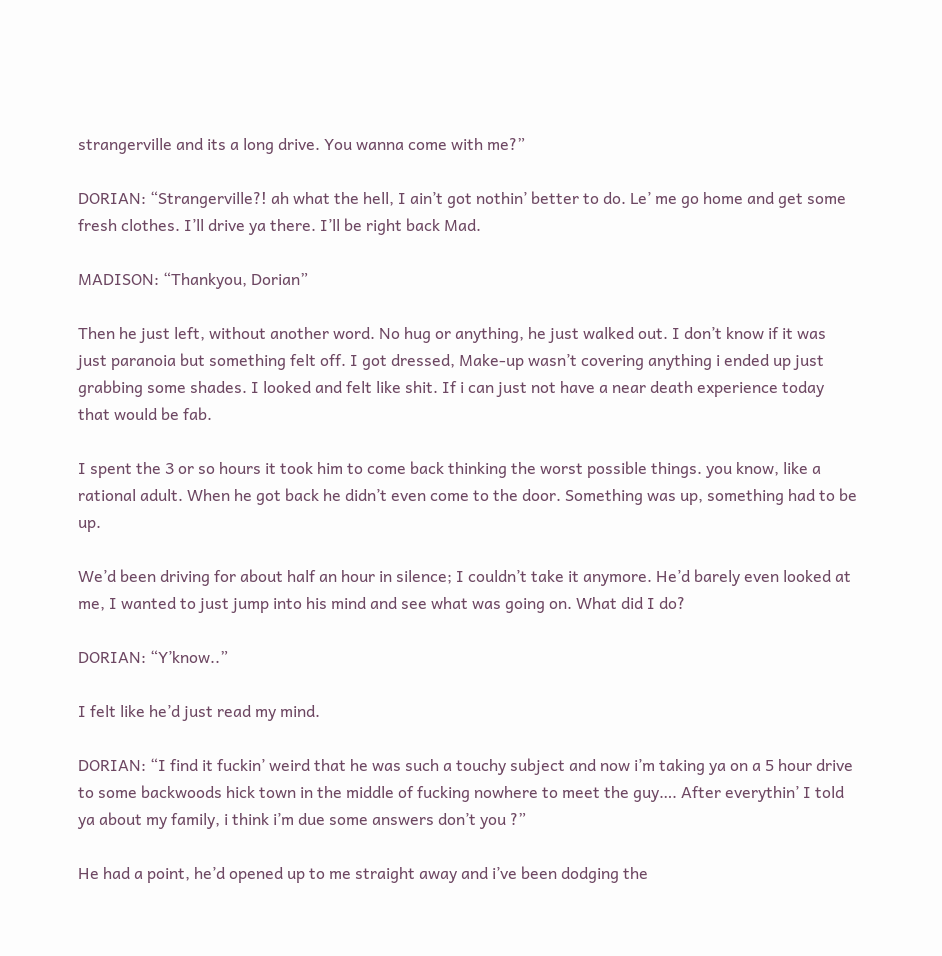strangerville and its a long drive. You wanna come with me?”

DORIAN: “Strangerville?! ah what the hell, I ain’t got nothin’ better to do. Le’ me go home and get some fresh clothes. I’ll drive ya there. I’ll be right back Mad.

MADISON: “Thankyou, Dorian”

Then he just left, without another word. No hug or anything, he just walked out. I don’t know if it was just paranoia but something felt off. I got dressed, Make-up wasn’t covering anything i ended up just grabbing some shades. I looked and felt like shit. If i can just not have a near death experience today that would be fab.

I spent the 3 or so hours it took him to come back thinking the worst possible things. you know, like a rational adult. When he got back he didn’t even come to the door. Something was up, something had to be up.

We’d been driving for about half an hour in silence; I couldn’t take it anymore. He’d barely even looked at me, I wanted to just jump into his mind and see what was going on. What did I do?

DORIAN: “Y’know..”

I felt like he’d just read my mind.

DORIAN: “I find it fuckin’ weird that he was such a touchy subject and now i’m taking ya on a 5 hour drive to some backwoods hick town in the middle of fucking nowhere to meet the guy…. After everythin’ I told ya about my family, i think i’m due some answers don’t you ?”

He had a point, he’d opened up to me straight away and i’ve been dodging the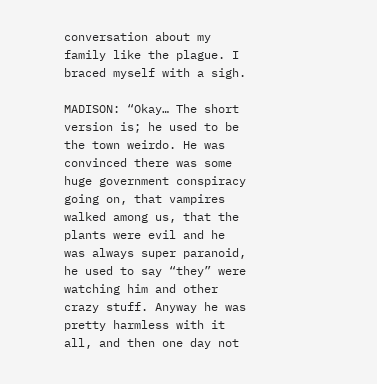conversation about my family like the plague. I braced myself with a sigh.

MADISON: “Okay… The short version is; he used to be the town weirdo. He was convinced there was some huge government conspiracy going on, that vampires walked among us, that the plants were evil and he was always super paranoid, he used to say “they” were watching him and other crazy stuff. Anyway he was pretty harmless with it all, and then one day not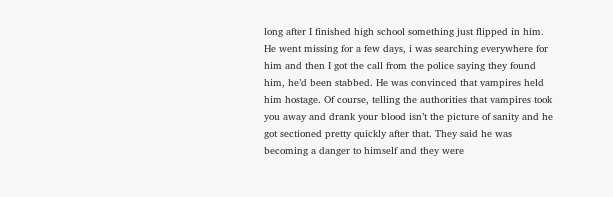long after I finished high school something just flipped in him. He went missing for a few days, i was searching everywhere for him and then I got the call from the police saying they found him, he’d been stabbed. He was convinced that vampires held him hostage. Of course, telling the authorities that vampires took you away and drank your blood isn’t the picture of sanity and he got sectioned pretty quickly after that. They said he was becoming a danger to himself and they were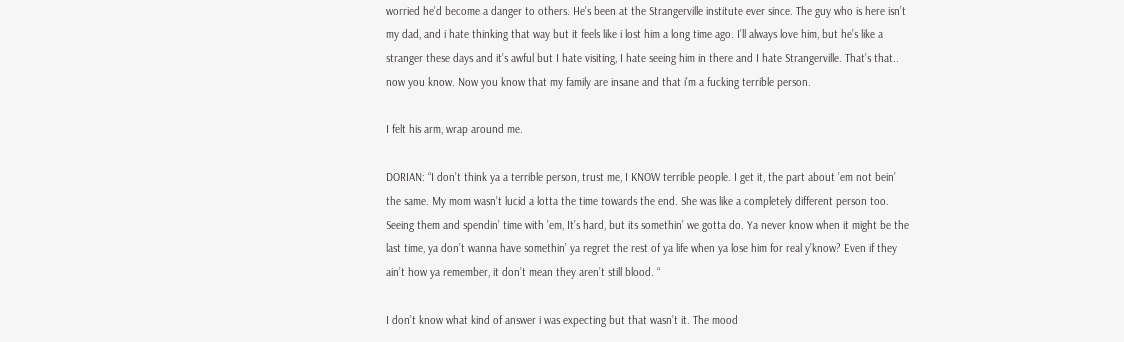worried he’d become a danger to others. He’s been at the Strangerville institute ever since. The guy who is here isn’t my dad, and i hate thinking that way but it feels like i lost him a long time ago. I’ll always love him, but he’s like a stranger these days and it’s awful but I hate visiting, I hate seeing him in there and I hate Strangerville. That’s that.. now you know. Now you know that my family are insane and that i’m a fucking terrible person.

I felt his arm, wrap around me.

DORIAN: “I don’t think ya a terrible person, trust me, I KNOW terrible people. I get it, the part about ’em not bein’ the same. My mom wasn’t lucid a lotta the time towards the end. She was like a completely different person too. Seeing them and spendin’ time with ’em, It’s hard, but its somethin’ we gotta do. Ya never know when it might be the last time, ya don’t wanna have somethin’ ya regret the rest of ya life when ya lose him for real y’know? Even if they ain’t how ya remember, it don’t mean they aren’t still blood. “

I don’t know what kind of answer i was expecting but that wasn’t it. The mood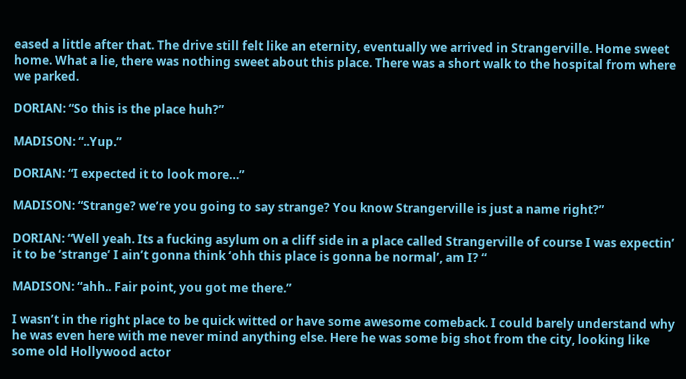eased a little after that. The drive still felt like an eternity, eventually we arrived in Strangerville. Home sweet home. What a lie, there was nothing sweet about this place. There was a short walk to the hospital from where we parked.

DORIAN: “So this is the place huh?”

MADISON: “..Yup.”

DORIAN: “I expected it to look more…”

MADISON: “Strange? we’re you going to say strange? You know Strangerville is just a name right?”

DORIAN: “Well yeah. Its a fucking asylum on a cliff side in a place called Strangerville of course I was expectin’ it to be ‘strange’ I ain’t gonna think ‘ohh this place is gonna be normal’, am I? “

MADISON: “ahh.. Fair point, you got me there.”

I wasn’t in the right place to be quick witted or have some awesome comeback. I could barely understand why he was even here with me never mind anything else. Here he was some big shot from the city, looking like some old Hollywood actor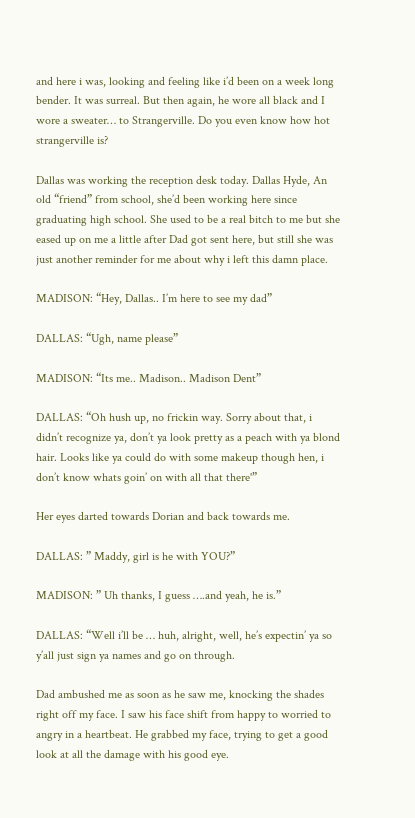and here i was, looking and feeling like i’d been on a week long bender. It was surreal. But then again, he wore all black and I wore a sweater… to Strangerville. Do you even know how hot strangerville is?

Dallas was working the reception desk today. Dallas Hyde, An old “friend” from school, she’d been working here since graduating high school. She used to be a real bitch to me but she eased up on me a little after Dad got sent here, but still she was just another reminder for me about why i left this damn place.

MADISON: “Hey, Dallas.. I’m here to see my dad”

DALLAS: “Ugh, name please”

MADISON: “Its me.. Madison.. Madison Dent”

DALLAS: “Oh hush up, no frickin way. Sorry about that, i didn’t recognize ya, don’t ya look pretty as a peach with ya blond hair. Looks like ya could do with some makeup though hen, i don’t know whats goin’ on with all that there'”

Her eyes darted towards Dorian and back towards me.

DALLAS: ” Maddy, girl is he with YOU?”

MADISON: ” Uh thanks, I guess ….and yeah, he is.”

DALLAS: “Well i’ll be … huh, alright, well, he’s expectin’ ya so y’all just sign ya names and go on through.

Dad ambushed me as soon as he saw me, knocking the shades right off my face. I saw his face shift from happy to worried to angry in a heartbeat. He grabbed my face, trying to get a good look at all the damage with his good eye.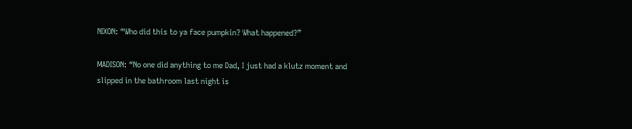NIXON: “Who did this to ya face pumpkin? What happened?”

MADISON: “No one did anything to me Dad, I just had a klutz moment and slipped in the bathroom last night is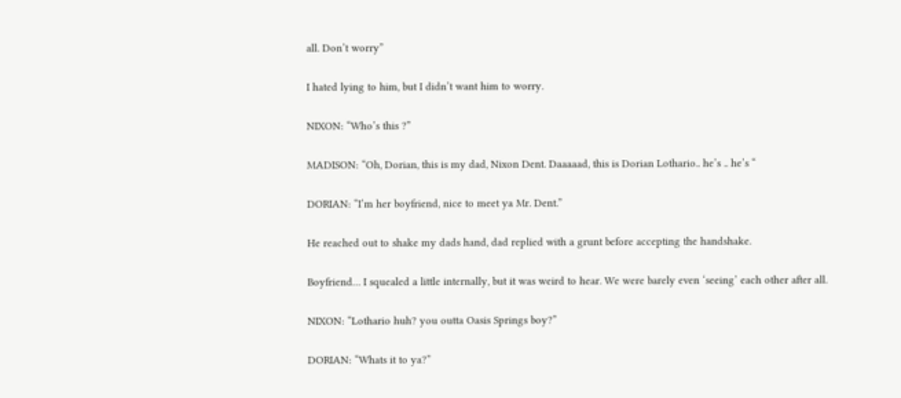all. Don’t worry”

I hated lying to him, but I didn’t want him to worry.

NIXON: “Who’s this ?”

MADISON: “Oh, Dorian, this is my dad, Nixon Dent. Daaaaad, this is Dorian Lothario.. he’s .. he’s “

DORIAN: “I’m her boyfriend, nice to meet ya Mr. Dent.”

He reached out to shake my dads hand, dad replied with a grunt before accepting the handshake.

Boyfriend… I squealed a little internally, but it was weird to hear. We were barely even ‘seeing’ each other after all.

NIXON: “Lothario huh? you outta Oasis Springs boy?”

DORIAN: “Whats it to ya?”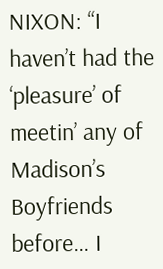NIXON: “I haven’t had the ‘pleasure’ of meetin’ any of Madison’s Boyfriends before… I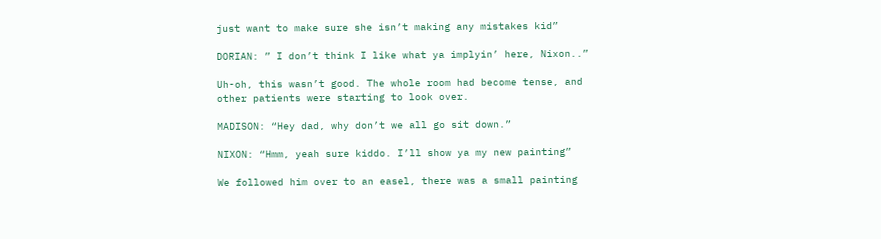just want to make sure she isn’t making any mistakes kid”

DORIAN: ” I don’t think I like what ya implyin’ here, Nixon..”

Uh-oh, this wasn’t good. The whole room had become tense, and other patients were starting to look over.

MADISON: “Hey dad, why don’t we all go sit down.”

NIXON: “Hmm, yeah sure kiddo. I’ll show ya my new painting”

We followed him over to an easel, there was a small painting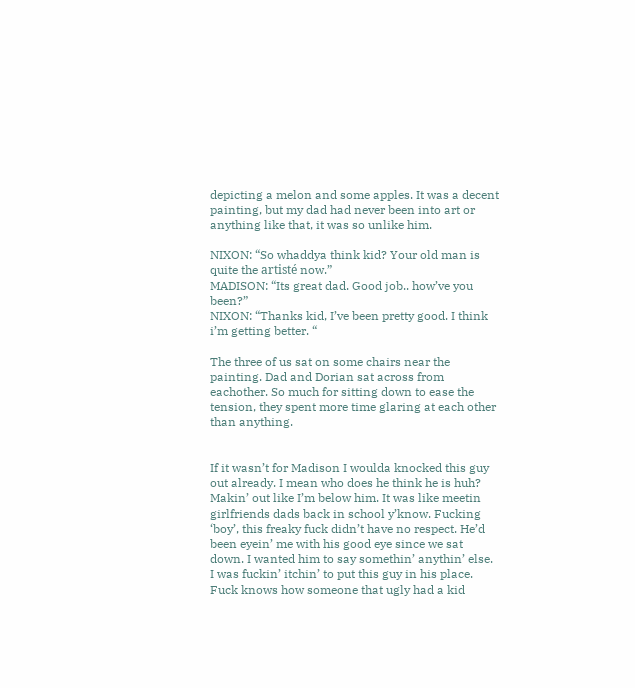depicting a melon and some apples. It was a decent painting, but my dad had never been into art or anything like that, it was so unlike him.

NIXON: “So whaddya think kid? Your old man is quite the artisté now.”
MADISON: “Its great dad. Good job.. how’ve you been?”
NIXON: “Thanks kid, I’ve been pretty good. I think i’m getting better. “

The three of us sat on some chairs near the painting. Dad and Dorian sat across from eachother. So much for sitting down to ease the tension, they spent more time glaring at each other than anything.


If it wasn’t for Madison I woulda knocked this guy out already. I mean who does he think he is huh? Makin’ out like I’m below him. It was like meetin girlfriends dads back in school y’know. Fucking ‘boy’, this freaky fuck didn’t have no respect. He’d been eyein’ me with his good eye since we sat down. I wanted him to say somethin’ anythin’ else. I was fuckin’ itchin’ to put this guy in his place. Fuck knows how someone that ugly had a kid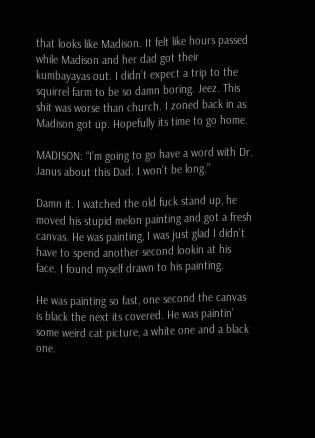that looks like Madison. It felt like hours passed while Madison and her dad got their kumbayayas out. I didn’t expect a trip to the squirrel farm to be so damn boring. Jeez. This shit was worse than church. I zoned back in as Madison got up. Hopefully its time to go home.

MADISON: “I’m going to go have a word with Dr. Janus about this Dad. I won’t be long.”

Damn it. I watched the old fuck stand up, he moved his stupid melon painting and got a fresh canvas. He was painting, I was just glad I didn’t have to spend another second lookin at his face. I found myself drawn to his painting.

He was painting so fast, one second the canvas is black the next its covered. He was paintin’ some weird cat picture, a white one and a black one.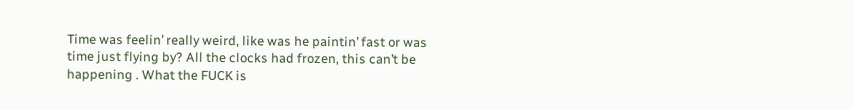Time was feelin’ really weird, like was he paintin’ fast or was time just flying by? All the clocks had frozen, this can’t be happening . What the FUCK is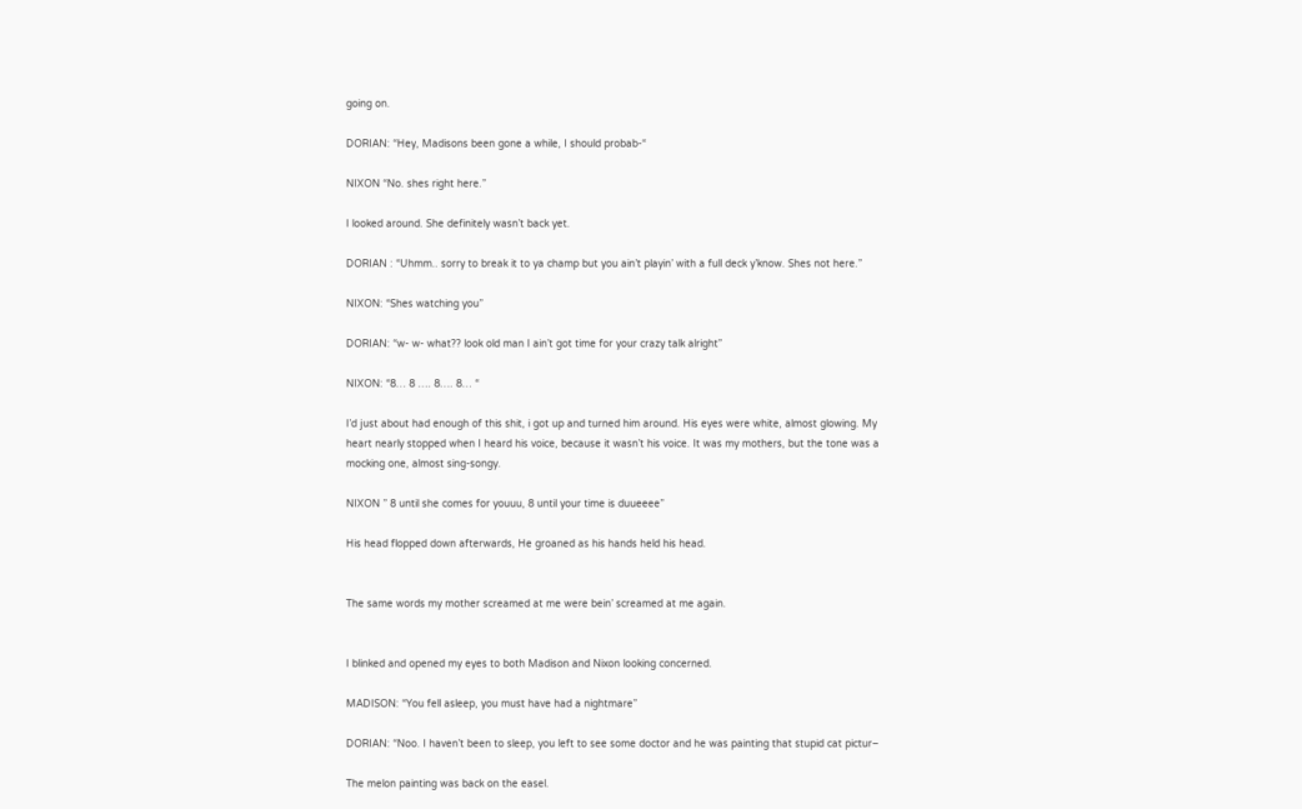going on.

DORIAN: “Hey, Madisons been gone a while, I should probab-“

NIXON “No. shes right here.”

I looked around. She definitely wasn’t back yet.

DORIAN : “Uhmm.. sorry to break it to ya champ but you ain’t playin’ with a full deck y’know. Shes not here.”

NIXON: “Shes watching you”

DORIAN: “w- w- what?? look old man I ain’t got time for your crazy talk alright”

NIXON: “8… 8 …. 8…. 8… “

I’d just about had enough of this shit, i got up and turned him around. His eyes were white, almost glowing. My heart nearly stopped when I heard his voice, because it wasn’t his voice. It was my mothers, but the tone was a mocking one, almost sing-songy.

NIXON ” 8 until she comes for youuu, 8 until your time is duueeee”

His head flopped down afterwards, He groaned as his hands held his head.


The same words my mother screamed at me were bein’ screamed at me again.


I blinked and opened my eyes to both Madison and Nixon looking concerned.

MADISON: “You fell asleep, you must have had a nightmare”

DORIAN: “Noo. I haven’t been to sleep, you left to see some doctor and he was painting that stupid cat pictur–

The melon painting was back on the easel.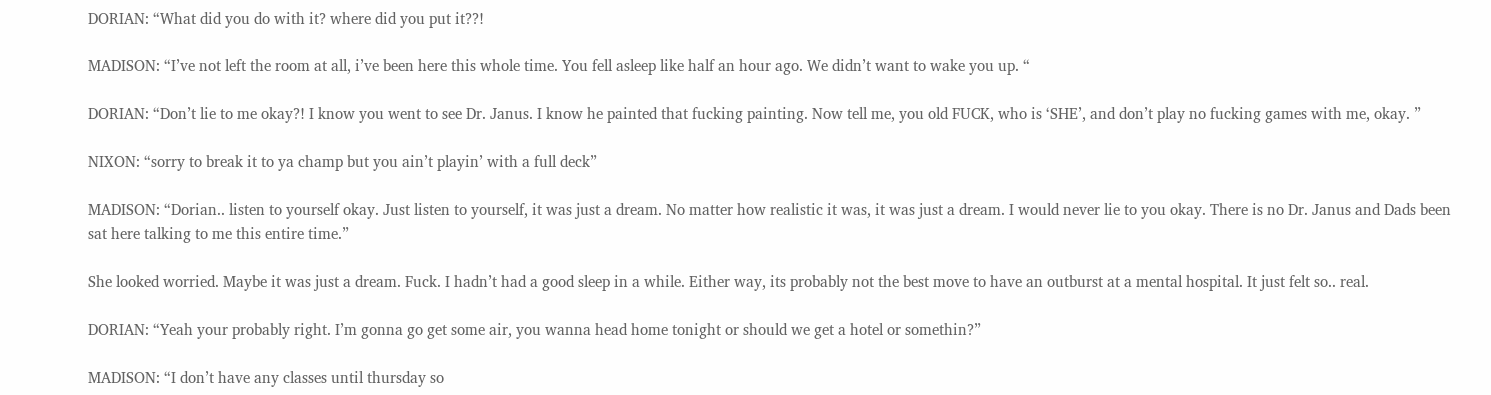DORIAN: “What did you do with it? where did you put it??!

MADISON: “I’ve not left the room at all, i’ve been here this whole time. You fell asleep like half an hour ago. We didn’t want to wake you up. “

DORIAN: “Don’t lie to me okay?! I know you went to see Dr. Janus. I know he painted that fucking painting. Now tell me, you old FUCK, who is ‘SHE’, and don’t play no fucking games with me, okay. ”

NIXON: “sorry to break it to ya champ but you ain’t playin’ with a full deck”

MADISON: “Dorian.. listen to yourself okay. Just listen to yourself, it was just a dream. No matter how realistic it was, it was just a dream. I would never lie to you okay. There is no Dr. Janus and Dads been sat here talking to me this entire time.”

She looked worried. Maybe it was just a dream. Fuck. I hadn’t had a good sleep in a while. Either way, its probably not the best move to have an outburst at a mental hospital. It just felt so.. real.

DORIAN: “Yeah your probably right. I’m gonna go get some air, you wanna head home tonight or should we get a hotel or somethin?”

MADISON: “I don’t have any classes until thursday so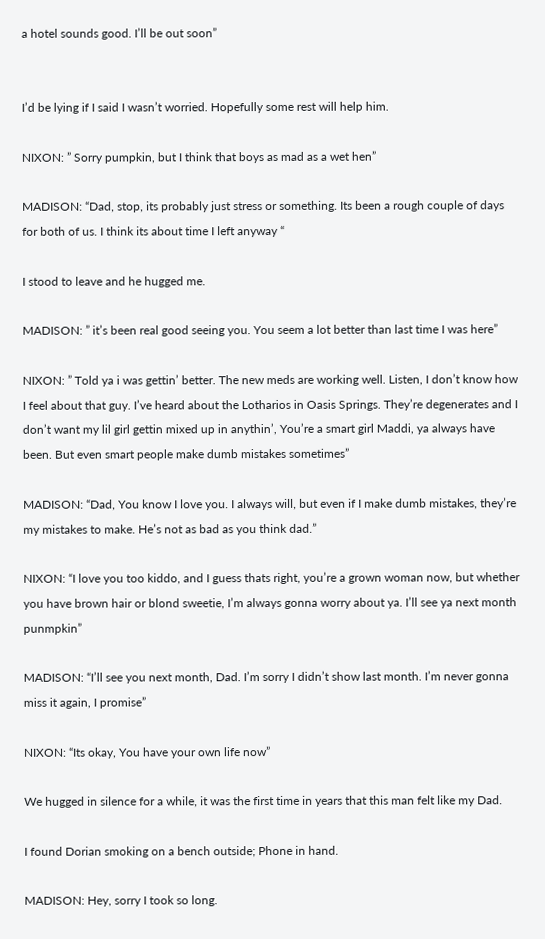a hotel sounds good. I’ll be out soon”


I’d be lying if I said I wasn’t worried. Hopefully some rest will help him.

NIXON: ” Sorry pumpkin, but I think that boys as mad as a wet hen”

MADISON: “Dad, stop, its probably just stress or something. Its been a rough couple of days for both of us. I think its about time I left anyway “

I stood to leave and he hugged me.

MADISON: ” it’s been real good seeing you. You seem a lot better than last time I was here”

NIXON: ” Told ya i was gettin’ better. The new meds are working well. Listen, I don’t know how I feel about that guy. I’ve heard about the Lotharios in Oasis Springs. They’re degenerates and I don’t want my lil girl gettin mixed up in anythin’, You’re a smart girl Maddi, ya always have been. But even smart people make dumb mistakes sometimes”

MADISON: “Dad, You know I love you. I always will, but even if I make dumb mistakes, they’re my mistakes to make. He’s not as bad as you think dad.”

NIXON: “I love you too kiddo, and I guess thats right, you’re a grown woman now, but whether you have brown hair or blond sweetie, I’m always gonna worry about ya. I’ll see ya next month punmpkin”

MADISON: “I’ll see you next month, Dad. I’m sorry I didn’t show last month. I’m never gonna miss it again, I promise”

NIXON: “Its okay, You have your own life now”

We hugged in silence for a while, it was the first time in years that this man felt like my Dad.

I found Dorian smoking on a bench outside; Phone in hand.

MADISON: Hey, sorry I took so long.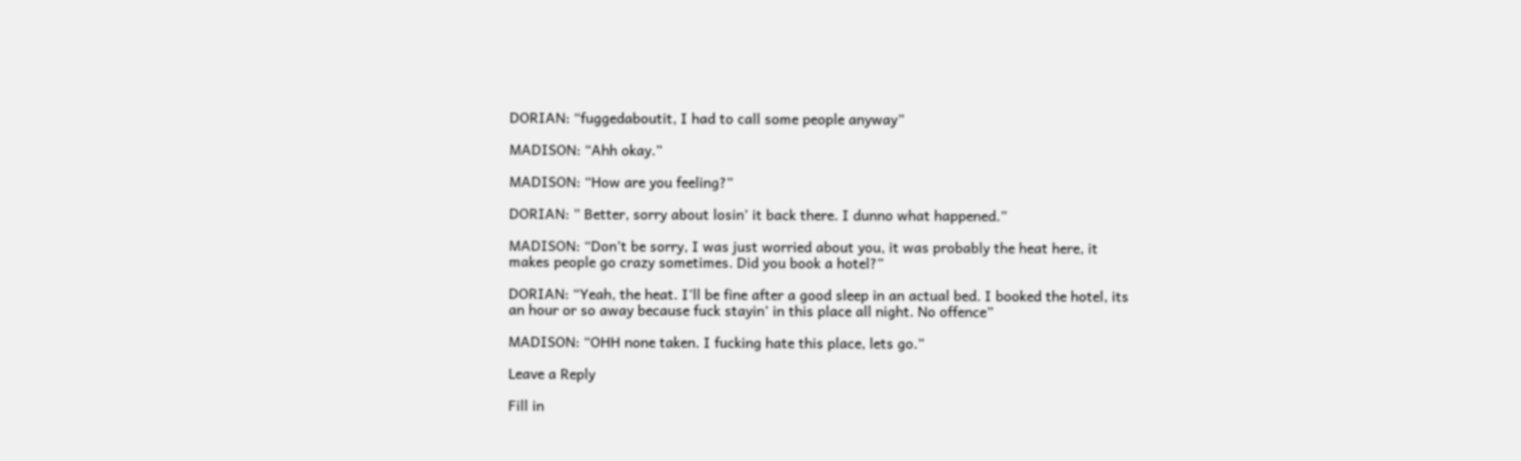DORIAN: “fuggedaboutit, I had to call some people anyway”

MADISON: “Ahh okay.”

MADISON: “How are you feeling?”

DORIAN: ” Better, sorry about losin’ it back there. I dunno what happened.”

MADISON: “Don’t be sorry, I was just worried about you, it was probably the heat here, it makes people go crazy sometimes. Did you book a hotel?”

DORIAN: “Yeah, the heat. I’ll be fine after a good sleep in an actual bed. I booked the hotel, its an hour or so away because fuck stayin’ in this place all night. No offence”

MADISON: “OHH none taken. I fucking hate this place, lets go.”

Leave a Reply

Fill in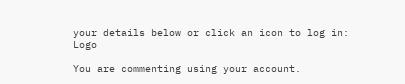your details below or click an icon to log in: Logo

You are commenting using your account.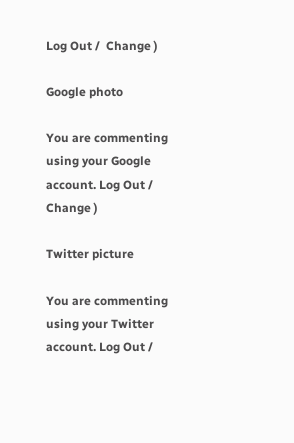Log Out /  Change )

Google photo

You are commenting using your Google account. Log Out /  Change )

Twitter picture

You are commenting using your Twitter account. Log Out /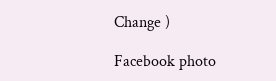Change )

Facebook photo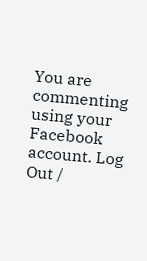You are commenting using your Facebook account. Log Out /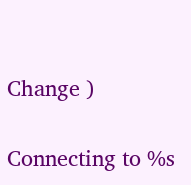Change )

Connecting to %s